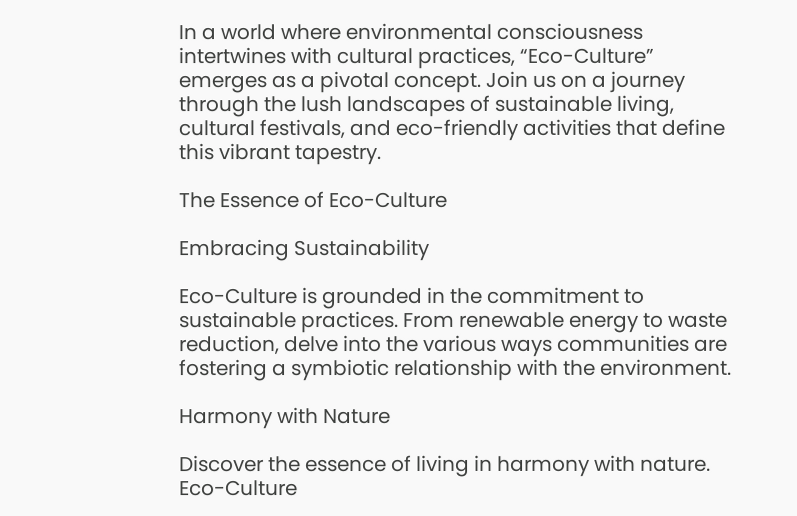In a world where environmental consciousness intertwines with cultural practices, “Eco-Culture” emerges as a pivotal concept. Join us on a journey through the lush landscapes of sustainable living, cultural festivals, and eco-friendly activities that define this vibrant tapestry.

The Essence of Eco-Culture

Embracing Sustainability

Eco-Culture is grounded in the commitment to sustainable practices. From renewable energy to waste reduction, delve into the various ways communities are fostering a symbiotic relationship with the environment.

Harmony with Nature

Discover the essence of living in harmony with nature. Eco-Culture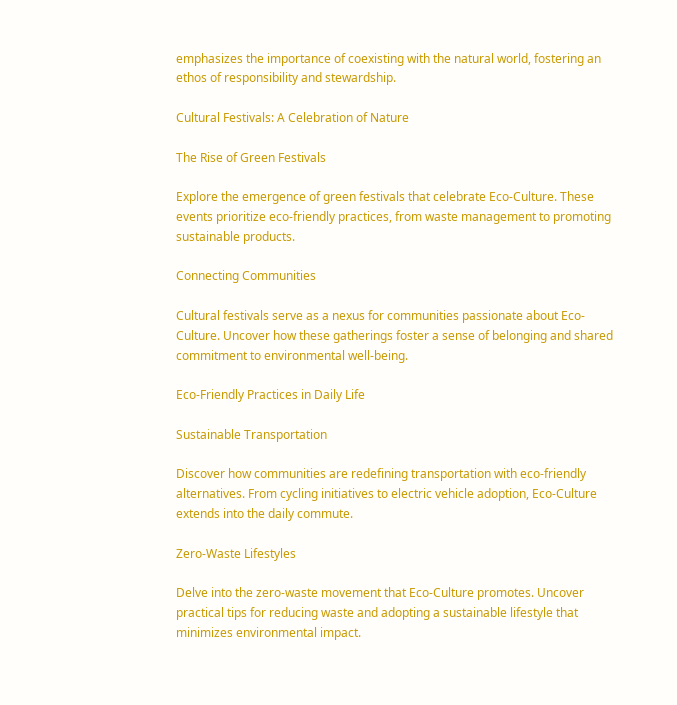emphasizes the importance of coexisting with the natural world, fostering an ethos of responsibility and stewardship.

Cultural Festivals: A Celebration of Nature

The Rise of Green Festivals

Explore the emergence of green festivals that celebrate Eco-Culture. These events prioritize eco-friendly practices, from waste management to promoting sustainable products.

Connecting Communities

Cultural festivals serve as a nexus for communities passionate about Eco-Culture. Uncover how these gatherings foster a sense of belonging and shared commitment to environmental well-being.

Eco-Friendly Practices in Daily Life

Sustainable Transportation

Discover how communities are redefining transportation with eco-friendly alternatives. From cycling initiatives to electric vehicle adoption, Eco-Culture extends into the daily commute.

Zero-Waste Lifestyles

Delve into the zero-waste movement that Eco-Culture promotes. Uncover practical tips for reducing waste and adopting a sustainable lifestyle that minimizes environmental impact.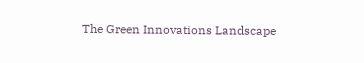The Green Innovations Landscape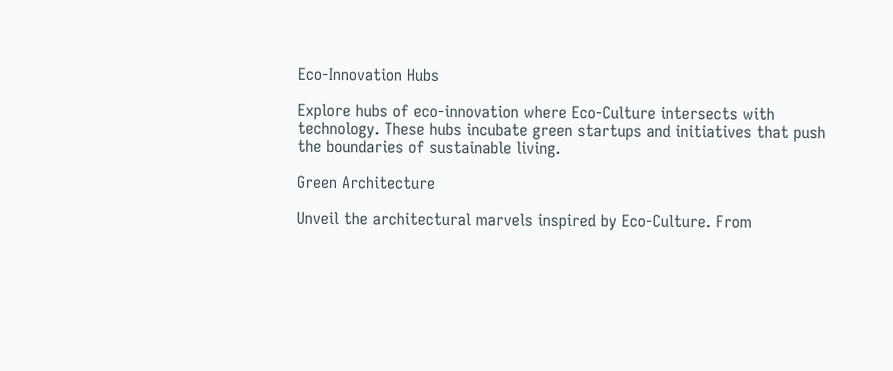Eco-Innovation Hubs

Explore hubs of eco-innovation where Eco-Culture intersects with technology. These hubs incubate green startups and initiatives that push the boundaries of sustainable living.

Green Architecture

Unveil the architectural marvels inspired by Eco-Culture. From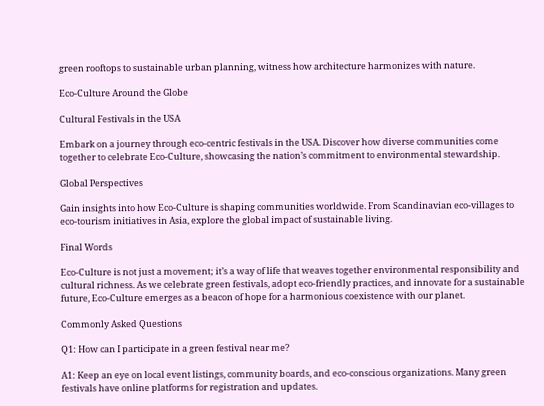green rooftops to sustainable urban planning, witness how architecture harmonizes with nature.

Eco-Culture Around the Globe

Cultural Festivals in the USA

Embark on a journey through eco-centric festivals in the USA. Discover how diverse communities come together to celebrate Eco-Culture, showcasing the nation’s commitment to environmental stewardship.

Global Perspectives

Gain insights into how Eco-Culture is shaping communities worldwide. From Scandinavian eco-villages to eco-tourism initiatives in Asia, explore the global impact of sustainable living.

Final Words

Eco-Culture is not just a movement; it’s a way of life that weaves together environmental responsibility and cultural richness. As we celebrate green festivals, adopt eco-friendly practices, and innovate for a sustainable future, Eco-Culture emerges as a beacon of hope for a harmonious coexistence with our planet.

Commonly Asked Questions

Q1: How can I participate in a green festival near me?

A1: Keep an eye on local event listings, community boards, and eco-conscious organizations. Many green festivals have online platforms for registration and updates.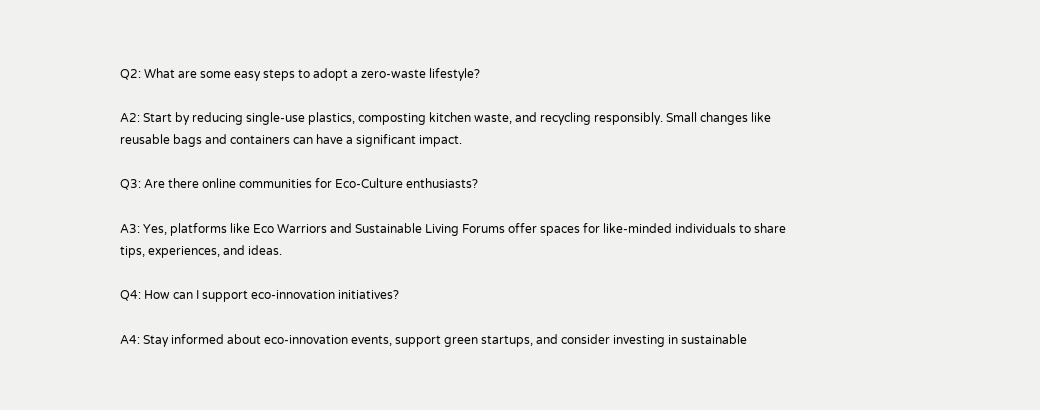Q2: What are some easy steps to adopt a zero-waste lifestyle?

A2: Start by reducing single-use plastics, composting kitchen waste, and recycling responsibly. Small changes like reusable bags and containers can have a significant impact.

Q3: Are there online communities for Eco-Culture enthusiasts?

A3: Yes, platforms like Eco Warriors and Sustainable Living Forums offer spaces for like-minded individuals to share tips, experiences, and ideas.

Q4: How can I support eco-innovation initiatives?

A4: Stay informed about eco-innovation events, support green startups, and consider investing in sustainable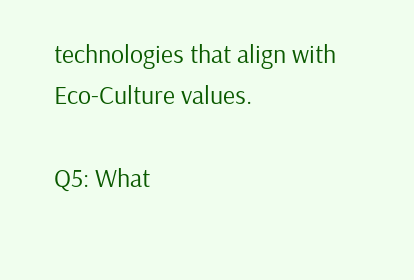technologies that align with Eco-Culture values.

Q5: What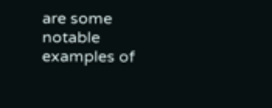are some notable examples of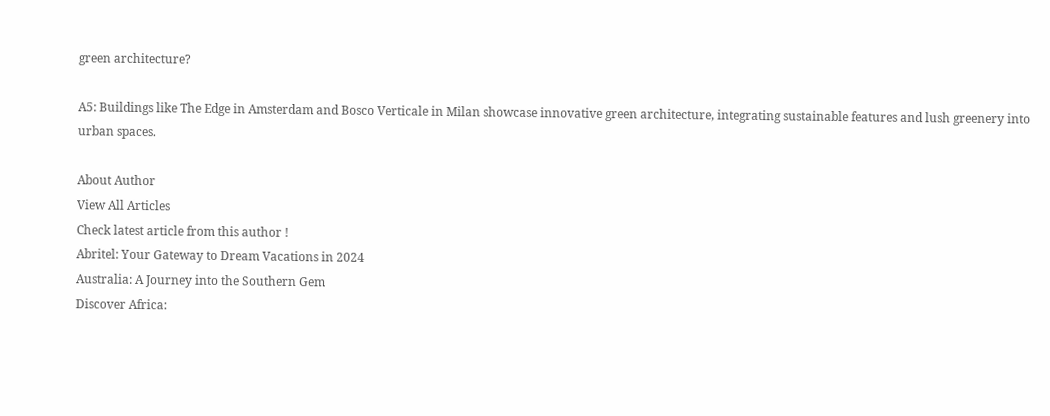green architecture?

A5: Buildings like The Edge in Amsterdam and Bosco Verticale in Milan showcase innovative green architecture, integrating sustainable features and lush greenery into urban spaces.

About Author
View All Articles
Check latest article from this author !
Abritel: Your Gateway to Dream Vacations in 2024
Australia: A Journey into the Southern Gem
Discover Africa: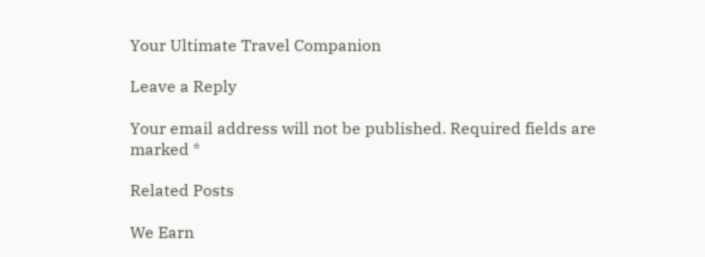Your Ultimate Travel Companion

Leave a Reply

Your email address will not be published. Required fields are marked *

Related Posts

We Earn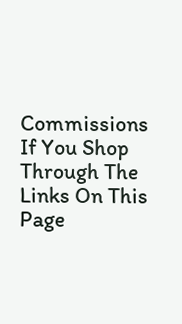Commissions If You Shop Through The Links On This Page